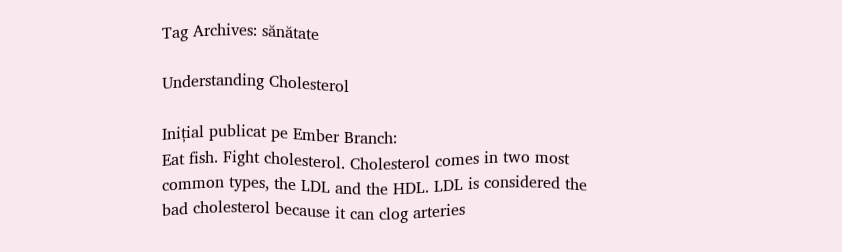Tag Archives: sănătate

Understanding Cholesterol

Inițial publicat pe Ember Branch:
Eat fish. Fight cholesterol. Cholesterol comes in two most common types, the LDL and the HDL. LDL is considered the bad cholesterol because it can clog arteries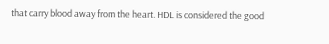that carry blood away from the heart. HDL is considered the good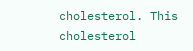cholesterol. This cholesterol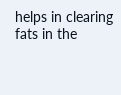helps in clearing fats in the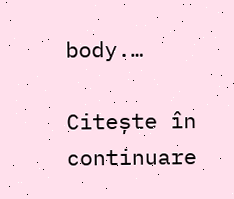body.…

Citește în continuare